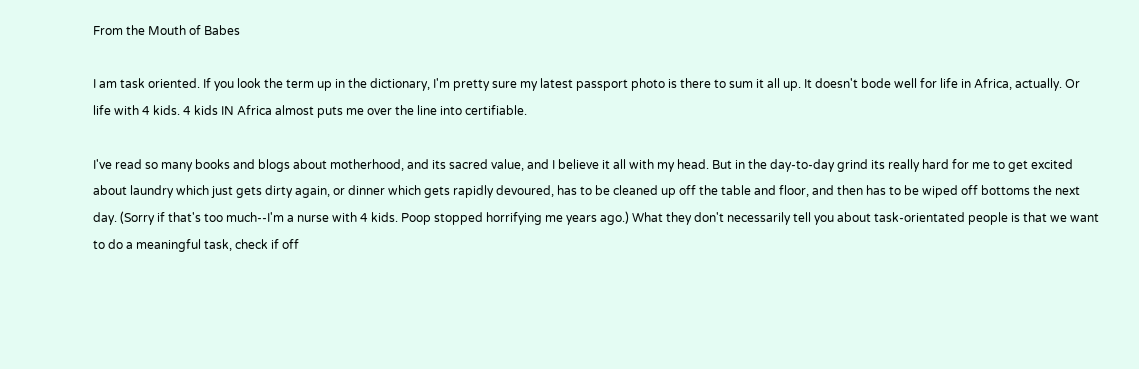From the Mouth of Babes

I am task oriented. If you look the term up in the dictionary, I'm pretty sure my latest passport photo is there to sum it all up. It doesn't bode well for life in Africa, actually. Or life with 4 kids. 4 kids IN Africa almost puts me over the line into certifiable.

I've read so many books and blogs about motherhood, and its sacred value, and I believe it all with my head. But in the day-to-day grind its really hard for me to get excited about laundry which just gets dirty again, or dinner which gets rapidly devoured, has to be cleaned up off the table and floor, and then has to be wiped off bottoms the next day. (Sorry if that's too much--I'm a nurse with 4 kids. Poop stopped horrifying me years ago.) What they don't necessarily tell you about task-orientated people is that we want to do a meaningful task, check if off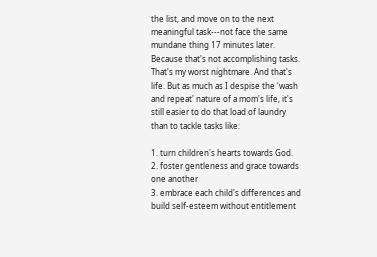the list, and move on to the next meaningful task---not face the same mundane thing 17 minutes later. Because that's not accomplishing tasks. That's my worst nightmare. And that's life. But as much as I despise the 'wash and repeat' nature of a mom's life, it's still easier to do that load of laundry than to tackle tasks like:

1. turn children's hearts towards God.
2. foster gentleness and grace towards one another
3. embrace each child's differences and build self-esteem without entitlement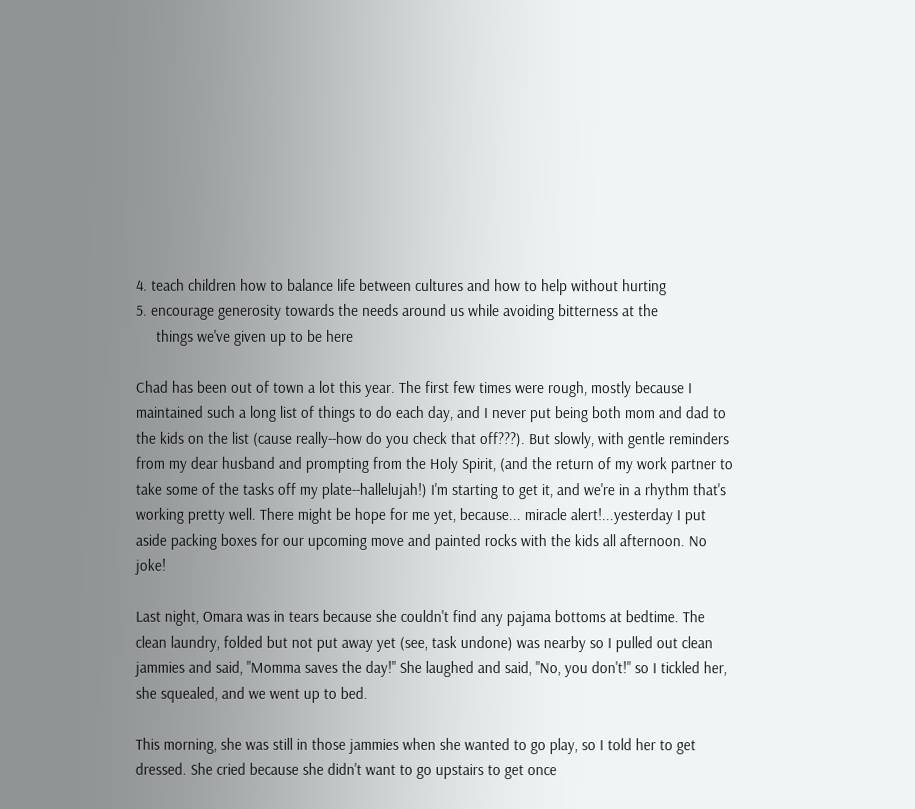4. teach children how to balance life between cultures and how to help without hurting
5. encourage generosity towards the needs around us while avoiding bitterness at the
     things we've given up to be here

Chad has been out of town a lot this year. The first few times were rough, mostly because I maintained such a long list of things to do each day, and I never put being both mom and dad to the kids on the list (cause really--how do you check that off???). But slowly, with gentle reminders from my dear husband and prompting from the Holy Spirit, (and the return of my work partner to take some of the tasks off my plate--hallelujah!) I'm starting to get it, and we're in a rhythm that's working pretty well. There might be hope for me yet, because... miracle alert!...yesterday I put aside packing boxes for our upcoming move and painted rocks with the kids all afternoon. No joke!

Last night, Omara was in tears because she couldn't find any pajama bottoms at bedtime. The clean laundry, folded but not put away yet (see, task undone) was nearby so I pulled out clean jammies and said, "Momma saves the day!" She laughed and said, "No, you don't!" so I tickled her, she squealed, and we went up to bed.

This morning, she was still in those jammies when she wanted to go play, so I told her to get dressed. She cried because she didn't want to go upstairs to get once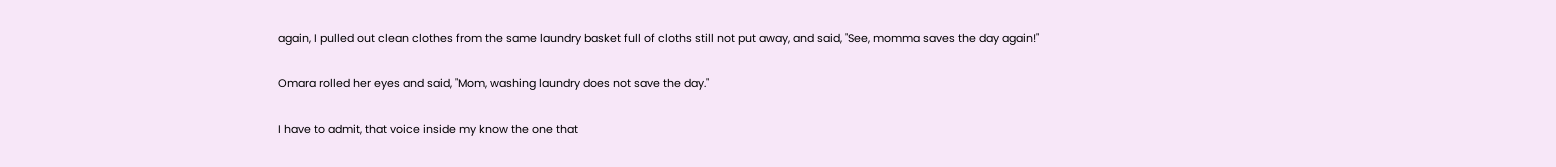again, I pulled out clean clothes from the same laundry basket full of cloths still not put away, and said, "See, momma saves the day again!"

Omara rolled her eyes and said, "Mom, washing laundry does not save the day."

I have to admit, that voice inside my know the one that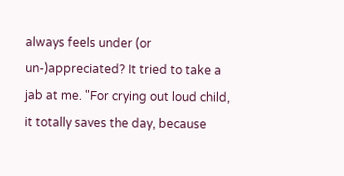always feels under (or un-)appreciated? It tried to take a jab at me. "For crying out loud child, it totally saves the day, because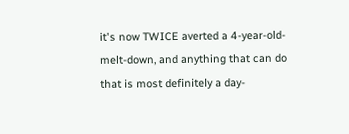it's now TWICE averted a 4-year-old-melt-down, and anything that can do that is most definitely a day-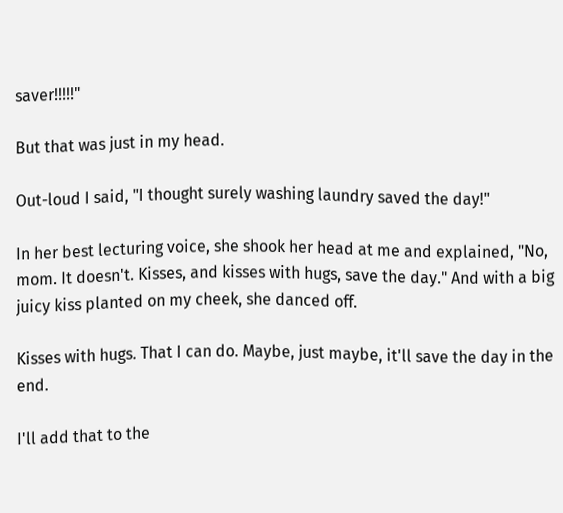saver!!!!!"

But that was just in my head.

Out-loud I said, "I thought surely washing laundry saved the day!"

In her best lecturing voice, she shook her head at me and explained, "No, mom. It doesn't. Kisses, and kisses with hugs, save the day." And with a big juicy kiss planted on my cheek, she danced off.

Kisses with hugs. That I can do. Maybe, just maybe, it'll save the day in the end.

I'll add that to the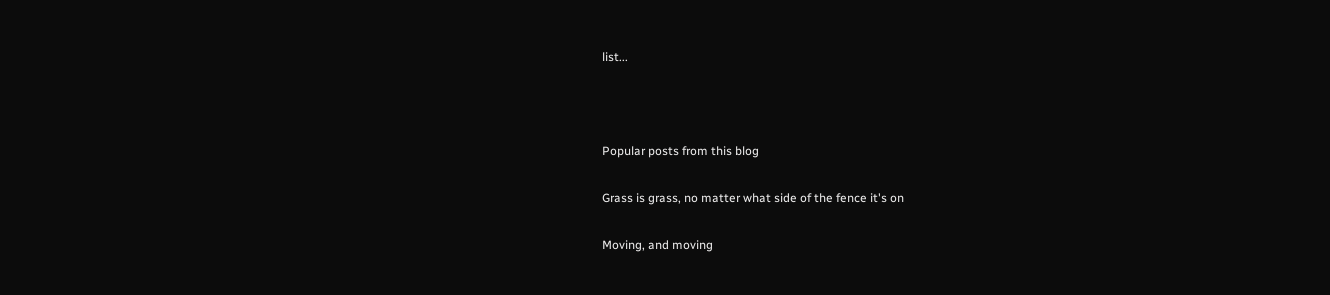list...



Popular posts from this blog

Grass is grass, no matter what side of the fence it's on

Moving, and moving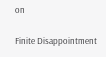on

Finite Disappointment